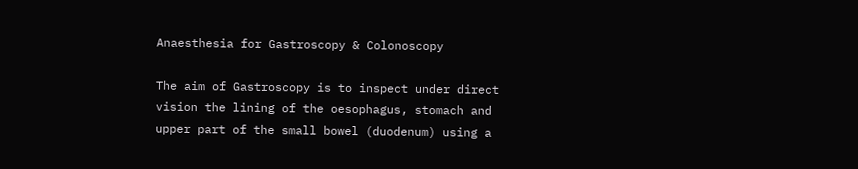Anaesthesia for Gastroscopy & Colonoscopy

The aim of Gastroscopy is to inspect under direct vision the lining of the oesophagus, stomach and upper part of the small bowel (duodenum) using a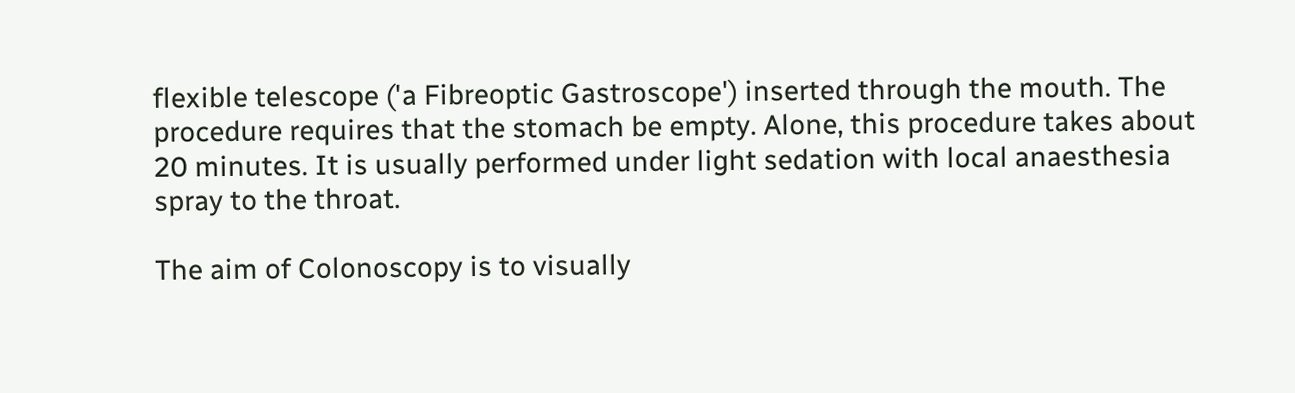flexible telescope ('a Fibreoptic Gastroscope') inserted through the mouth. The procedure requires that the stomach be empty. Alone, this procedure takes about 20 minutes. It is usually performed under light sedation with local anaesthesia spray to the throat.

The aim of Colonoscopy is to visually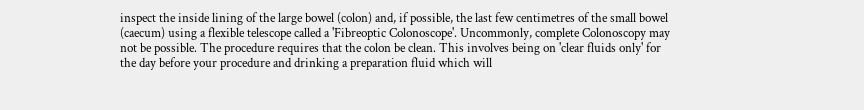inspect the inside lining of the large bowel (colon) and, if possible, the last few centimetres of the small bowel (caecum) using a flexible telescope called a 'Fibreoptic Colonoscope'. Uncommonly, complete Colonoscopy may not be possible. The procedure requires that the colon be clean. This involves being on 'clear fluids only' for the day before your procedure and drinking a preparation fluid which will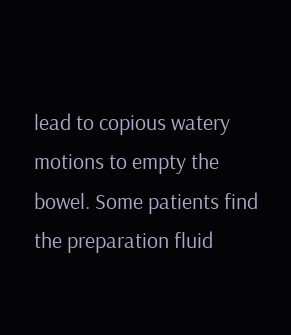lead to copious watery motions to empty the bowel. Some patients find the preparation fluid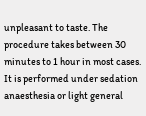unpleasant to taste. The procedure takes between 30 minutes to 1 hour in most cases. It is performed under sedation anaesthesia or light general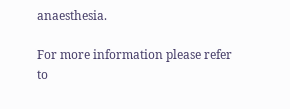anaesthesia.

For more information please refer to